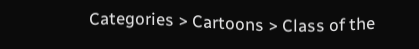Categories > Cartoons > Class of the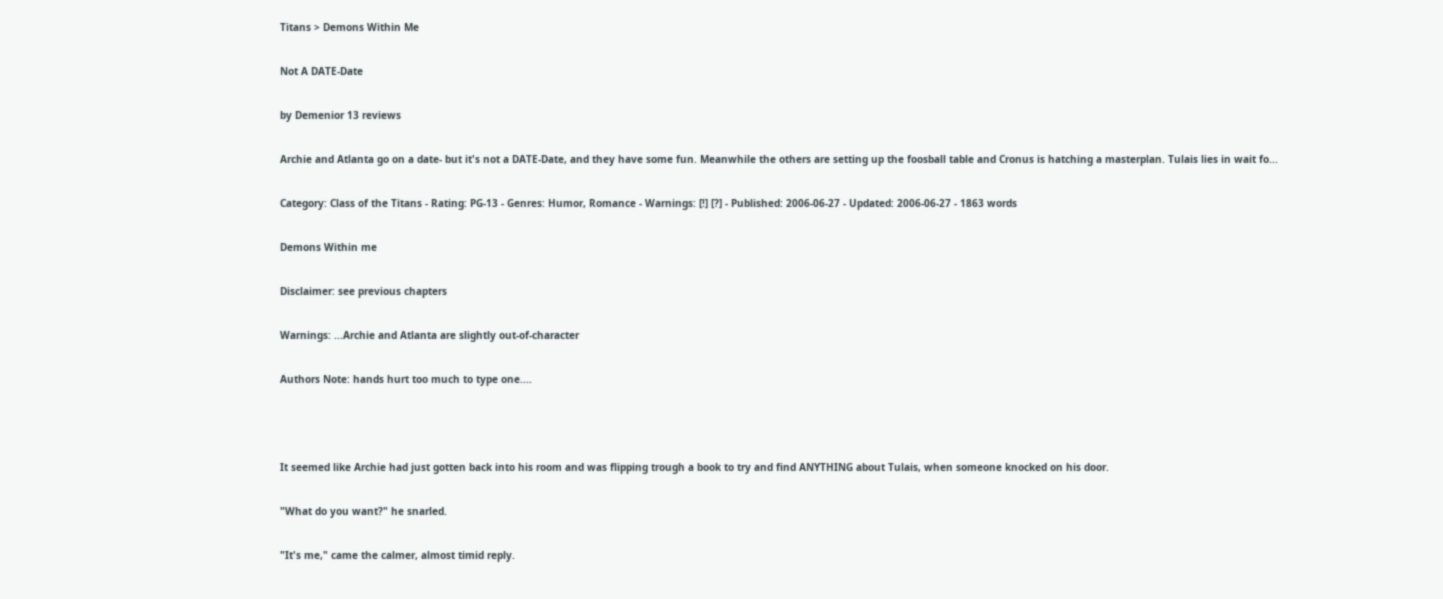Titans > Demons Within Me

Not A DATE-Date

by Demenior 13 reviews

Archie and Atlanta go on a date- but it's not a DATE-Date, and they have some fun. Meanwhile the others are setting up the foosball table and Cronus is hatching a masterplan. Tulais lies in wait fo...

Category: Class of the Titans - Rating: PG-13 - Genres: Humor, Romance - Warnings: [!] [?] - Published: 2006-06-27 - Updated: 2006-06-27 - 1863 words

Demons Within me

Disclaimer: see previous chapters

Warnings: ...Archie and Atlanta are slightly out-of-character

Authors Note: hands hurt too much to type one....



It seemed like Archie had just gotten back into his room and was flipping trough a book to try and find ANYTHING about Tulais, when someone knocked on his door.

"What do you want?" he snarled.

"It's me," came the calmer, almost timid reply.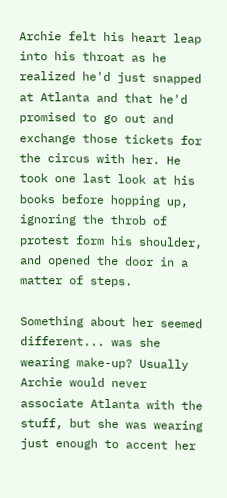Archie felt his heart leap into his throat as he realized he'd just snapped at Atlanta and that he'd promised to go out and exchange those tickets for the circus with her. He took one last look at his books before hopping up, ignoring the throb of protest form his shoulder, and opened the door in a matter of steps.

Something about her seemed different... was she wearing make-up? Usually Archie would never associate Atlanta with the stuff, but she was wearing just enough to accent her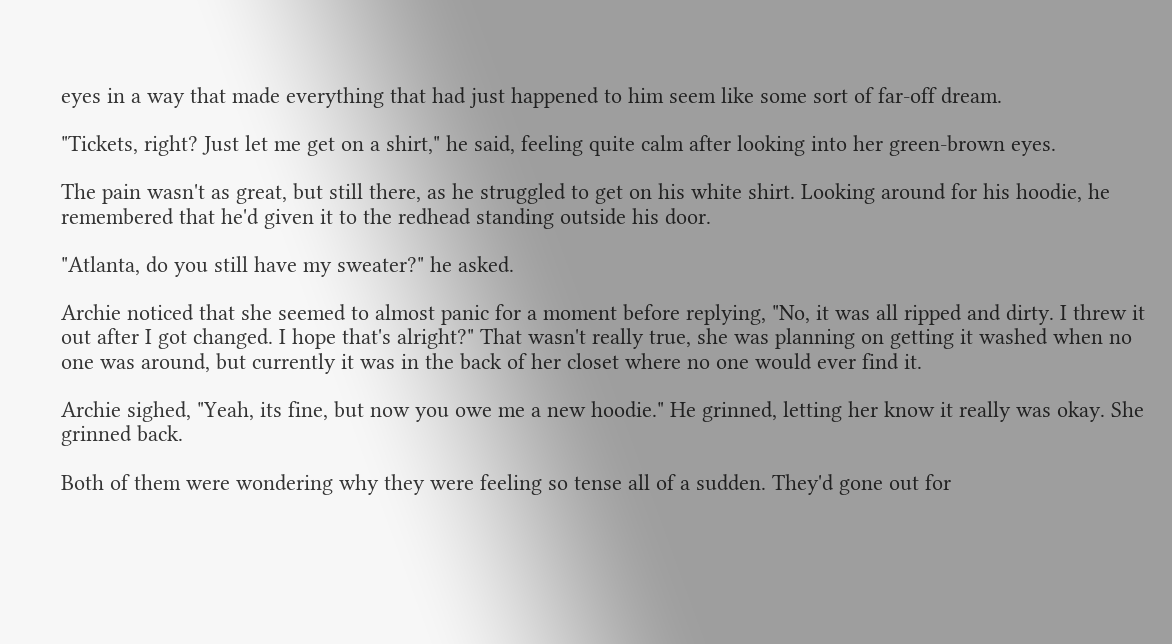eyes in a way that made everything that had just happened to him seem like some sort of far-off dream.

"Tickets, right? Just let me get on a shirt," he said, feeling quite calm after looking into her green-brown eyes.

The pain wasn't as great, but still there, as he struggled to get on his white shirt. Looking around for his hoodie, he remembered that he'd given it to the redhead standing outside his door.

"Atlanta, do you still have my sweater?" he asked.

Archie noticed that she seemed to almost panic for a moment before replying, "No, it was all ripped and dirty. I threw it out after I got changed. I hope that's alright?" That wasn't really true, she was planning on getting it washed when no one was around, but currently it was in the back of her closet where no one would ever find it.

Archie sighed, "Yeah, its fine, but now you owe me a new hoodie." He grinned, letting her know it really was okay. She grinned back.

Both of them were wondering why they were feeling so tense all of a sudden. They'd gone out for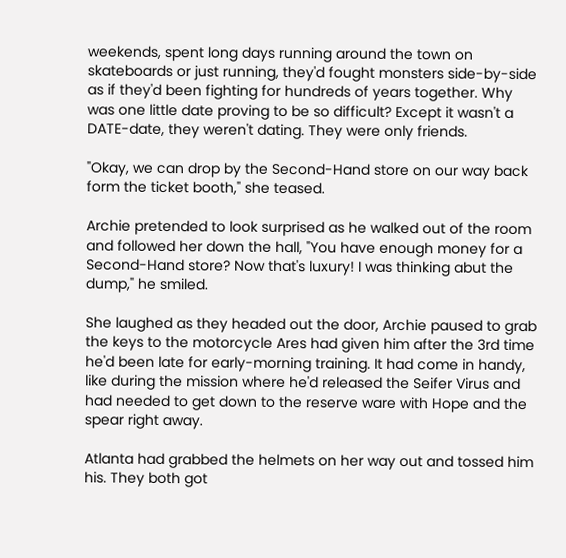weekends, spent long days running around the town on skateboards or just running, they'd fought monsters side-by-side as if they'd been fighting for hundreds of years together. Why was one little date proving to be so difficult? Except it wasn't a DATE-date, they weren't dating. They were only friends.

"Okay, we can drop by the Second-Hand store on our way back form the ticket booth," she teased.

Archie pretended to look surprised as he walked out of the room and followed her down the hall, "You have enough money for a Second-Hand store? Now that's luxury! I was thinking abut the dump," he smiled.

She laughed as they headed out the door, Archie paused to grab the keys to the motorcycle Ares had given him after the 3rd time he'd been late for early-morning training. It had come in handy, like during the mission where he'd released the Seifer Virus and had needed to get down to the reserve ware with Hope and the spear right away.

Atlanta had grabbed the helmets on her way out and tossed him his. They both got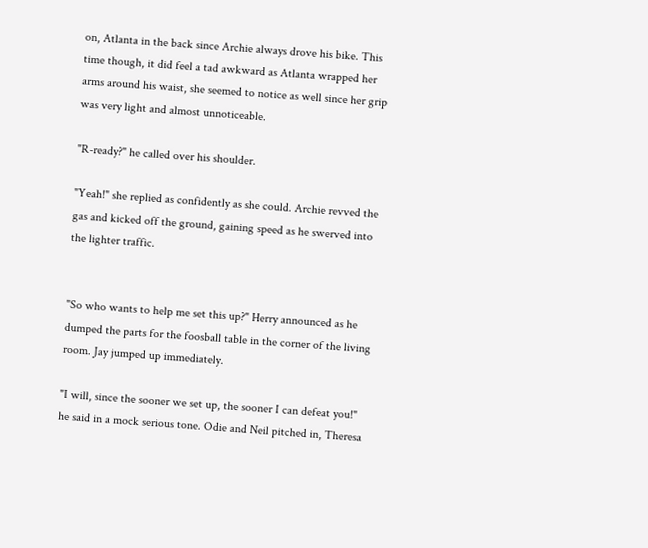on, Atlanta in the back since Archie always drove his bike. This time though, it did feel a tad awkward as Atlanta wrapped her arms around his waist, she seemed to notice as well since her grip was very light and almost unnoticeable.

"R-ready?" he called over his shoulder.

"Yeah!" she replied as confidently as she could. Archie revved the gas and kicked off the ground, gaining speed as he swerved into the lighter traffic.


"So who wants to help me set this up?" Herry announced as he dumped the parts for the foosball table in the corner of the living room. Jay jumped up immediately.

"I will, since the sooner we set up, the sooner I can defeat you!" he said in a mock serious tone. Odie and Neil pitched in, Theresa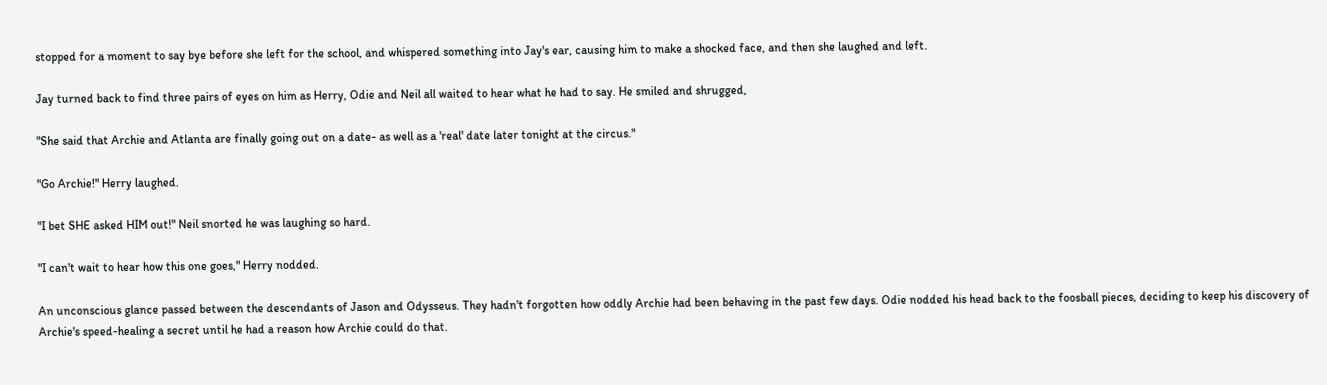stopped for a moment to say bye before she left for the school, and whispered something into Jay's ear, causing him to make a shocked face, and then she laughed and left.

Jay turned back to find three pairs of eyes on him as Herry, Odie and Neil all waited to hear what he had to say. He smiled and shrugged,

"She said that Archie and Atlanta are finally going out on a date- as well as a 'real' date later tonight at the circus."

"Go Archie!" Herry laughed.

"I bet SHE asked HIM out!" Neil snorted he was laughing so hard.

"I can't wait to hear how this one goes," Herry nodded.

An unconscious glance passed between the descendants of Jason and Odysseus. They hadn't forgotten how oddly Archie had been behaving in the past few days. Odie nodded his head back to the foosball pieces, deciding to keep his discovery of Archie's speed-healing a secret until he had a reason how Archie could do that.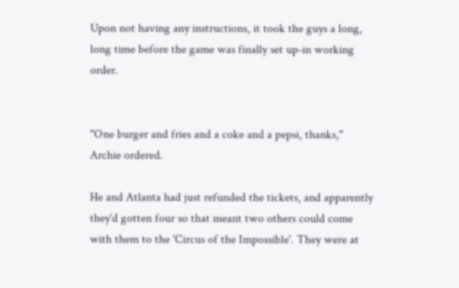Upon not having any instructions, it took the guys a long, long time before the game was finally set up-in working order.


"One burger and fries and a coke and a pepsi, thanks," Archie ordered.

He and Atlanta had just refunded the tickets, and apparently they'd gotten four so that meant two others could come with them to the 'Circus of the Impossible'. They were at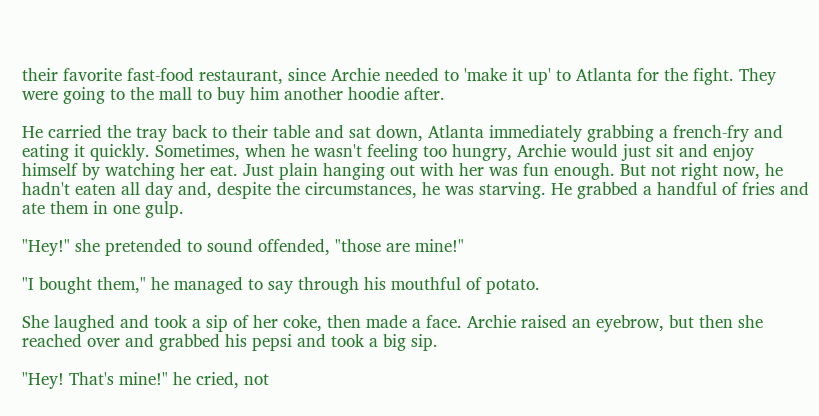their favorite fast-food restaurant, since Archie needed to 'make it up' to Atlanta for the fight. They were going to the mall to buy him another hoodie after.

He carried the tray back to their table and sat down, Atlanta immediately grabbing a french-fry and eating it quickly. Sometimes, when he wasn't feeling too hungry, Archie would just sit and enjoy himself by watching her eat. Just plain hanging out with her was fun enough. But not right now, he hadn't eaten all day and, despite the circumstances, he was starving. He grabbed a handful of fries and ate them in one gulp.

"Hey!" she pretended to sound offended, "those are mine!"

"I bought them," he managed to say through his mouthful of potato.

She laughed and took a sip of her coke, then made a face. Archie raised an eyebrow, but then she reached over and grabbed his pepsi and took a big sip.

"Hey! That's mine!" he cried, not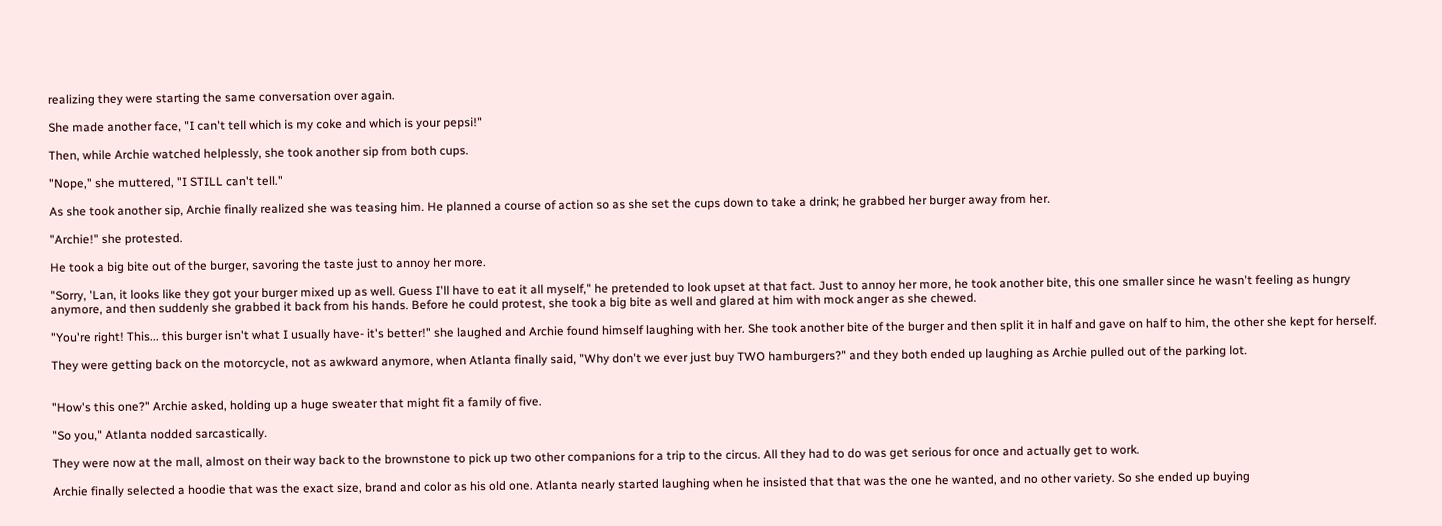realizing they were starting the same conversation over again.

She made another face, "I can't tell which is my coke and which is your pepsi!"

Then, while Archie watched helplessly, she took another sip from both cups.

"Nope," she muttered, "I STILL can't tell."

As she took another sip, Archie finally realized she was teasing him. He planned a course of action so as she set the cups down to take a drink; he grabbed her burger away from her.

"Archie!" she protested.

He took a big bite out of the burger, savoring the taste just to annoy her more.

"Sorry, 'Lan, it looks like they got your burger mixed up as well. Guess I'll have to eat it all myself," he pretended to look upset at that fact. Just to annoy her more, he took another bite, this one smaller since he wasn't feeling as hungry anymore, and then suddenly she grabbed it back from his hands. Before he could protest, she took a big bite as well and glared at him with mock anger as she chewed.

"You're right! This... this burger isn't what I usually have- it's better!" she laughed and Archie found himself laughing with her. She took another bite of the burger and then split it in half and gave on half to him, the other she kept for herself.

They were getting back on the motorcycle, not as awkward anymore, when Atlanta finally said, "Why don't we ever just buy TWO hamburgers?" and they both ended up laughing as Archie pulled out of the parking lot.


"How's this one?" Archie asked, holding up a huge sweater that might fit a family of five.

"So you," Atlanta nodded sarcastically.

They were now at the mall, almost on their way back to the brownstone to pick up two other companions for a trip to the circus. All they had to do was get serious for once and actually get to work.

Archie finally selected a hoodie that was the exact size, brand and color as his old one. Atlanta nearly started laughing when he insisted that that was the one he wanted, and no other variety. So she ended up buying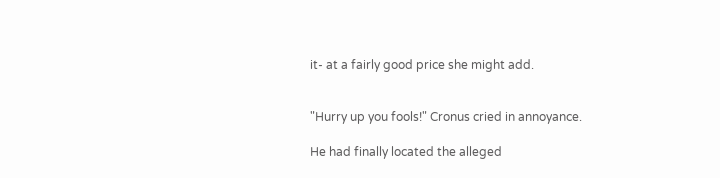it- at a fairly good price she might add.


"Hurry up you fools!" Cronus cried in annoyance.

He had finally located the alleged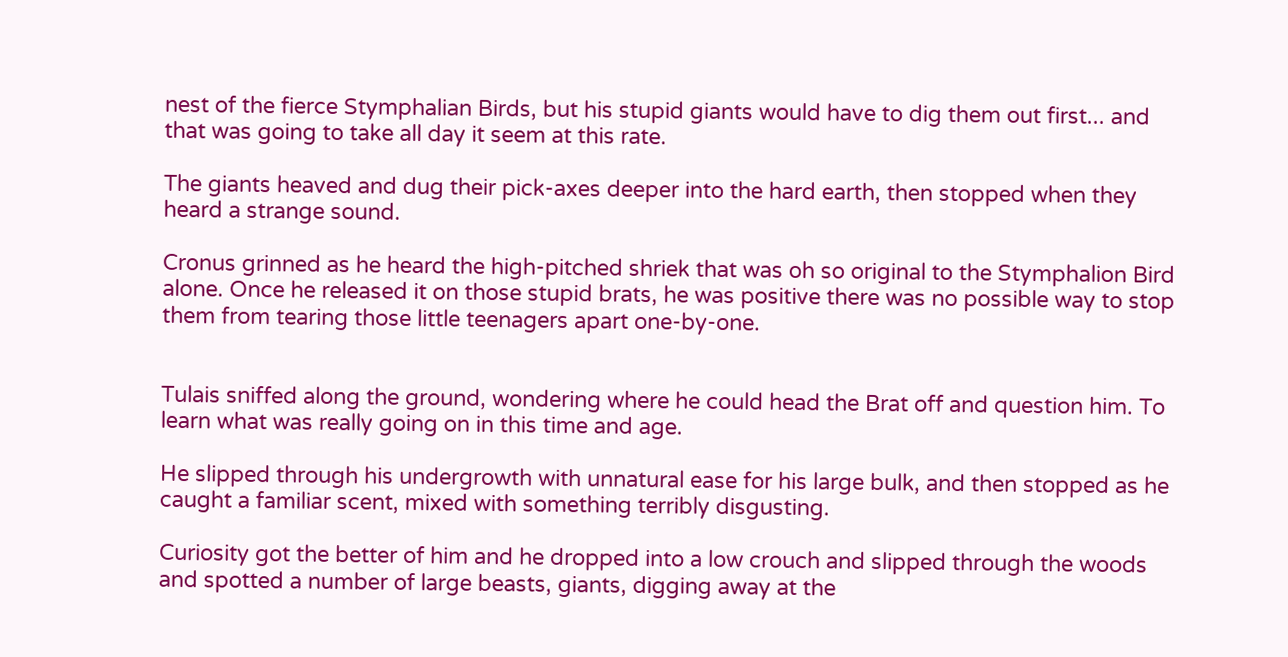nest of the fierce Stymphalian Birds, but his stupid giants would have to dig them out first... and that was going to take all day it seem at this rate.

The giants heaved and dug their pick-axes deeper into the hard earth, then stopped when they heard a strange sound.

Cronus grinned as he heard the high-pitched shriek that was oh so original to the Stymphalion Bird alone. Once he released it on those stupid brats, he was positive there was no possible way to stop them from tearing those little teenagers apart one-by-one.


Tulais sniffed along the ground, wondering where he could head the Brat off and question him. To learn what was really going on in this time and age.

He slipped through his undergrowth with unnatural ease for his large bulk, and then stopped as he caught a familiar scent, mixed with something terribly disgusting.

Curiosity got the better of him and he dropped into a low crouch and slipped through the woods and spotted a number of large beasts, giants, digging away at the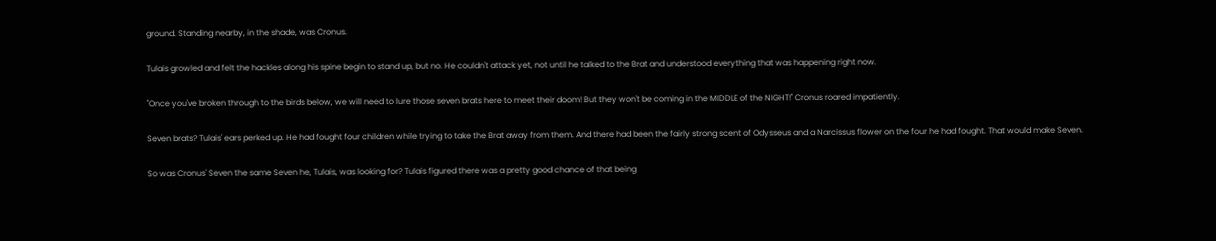ground. Standing nearby, in the shade, was Cronus.

Tulais growled and felt the hackles along his spine begin to stand up, but no. He couldn't attack yet, not until he talked to the Brat and understood everything that was happening right now.

"Once you've broken through to the birds below, we will need to lure those seven brats here to meet their doom! But they won't be coming in the MIDDLE of the NIGHT!" Cronus roared impatiently.

Seven brats? Tulais' ears perked up. He had fought four children while trying to take the Brat away from them. And there had been the fairly strong scent of Odysseus and a Narcissus flower on the four he had fought. That would make Seven.

So was Cronus' Seven the same Seven he, Tulais, was looking for? Tulais figured there was a pretty good chance of that being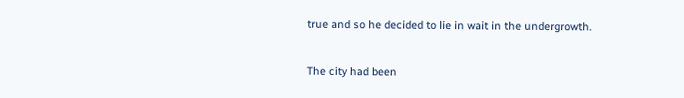true and so he decided to lie in wait in the undergrowth.

The city had been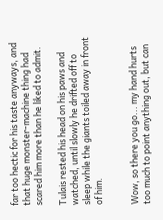far too hectic for his taste anyways, and that huge monster-machine thing had scared him more than he liked to admit.

Tulais rested his head on his paws and watched, until slowly he drifted off to sleep while the giants toiled away in front of him.


Wow, so there you go... my hand hurts too much to point anything out, but can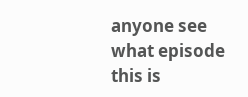anyone see what episode this is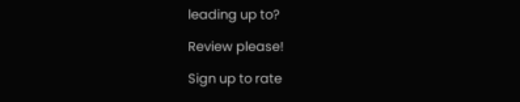leading up to?

Review please!

Sign up to rate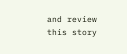and review this story